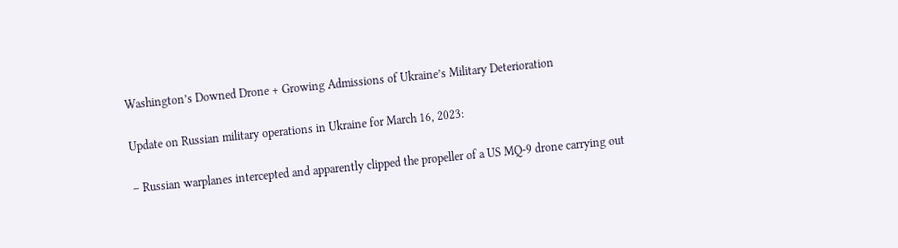Washington’s Downed Drone + Growing Admissions of Ukraine’s Military Deterioration

Update on Russian military operations in Ukraine for March 16, 2023:

– Russian warplanes intercepted and apparently clipped the propeller of a US MQ-9 drone carrying out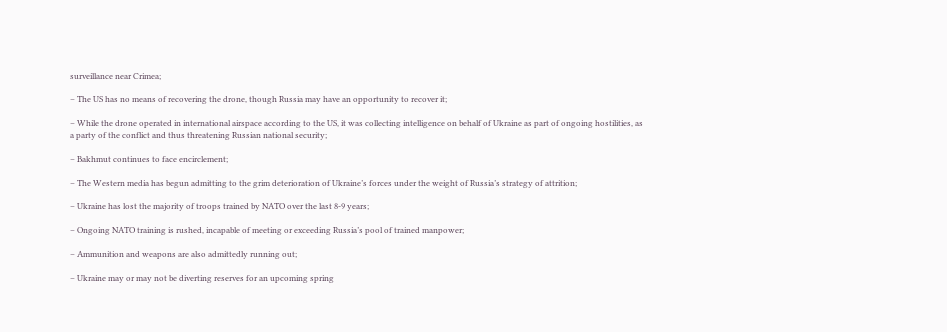surveillance near Crimea;

– The US has no means of recovering the drone, though Russia may have an opportunity to recover it;

– While the drone operated in international airspace according to the US, it was collecting intelligence on behalf of Ukraine as part of ongoing hostilities, as a party of the conflict and thus threatening Russian national security;

– Bakhmut continues to face encirclement;

– The Western media has begun admitting to the grim deterioration of Ukraine’s forces under the weight of Russia’s strategy of attrition;

– Ukraine has lost the majority of troops trained by NATO over the last 8-9 years;

– Ongoing NATO training is rushed, incapable of meeting or exceeding Russia’s pool of trained manpower;

– Ammunition and weapons are also admittedly running out;

– Ukraine may or may not be diverting reserves for an upcoming spring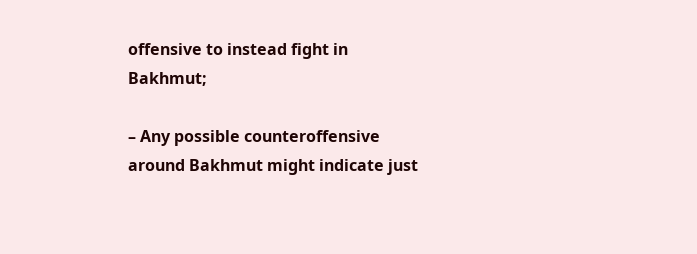offensive to instead fight in Bakhmut;

– Any possible counteroffensive around Bakhmut might indicate just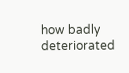how badly deteriorated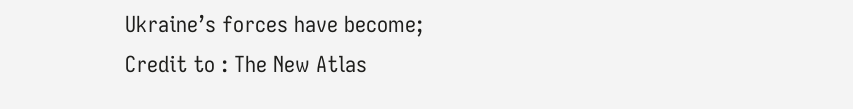Ukraine’s forces have become;
Credit to : The New Atlas